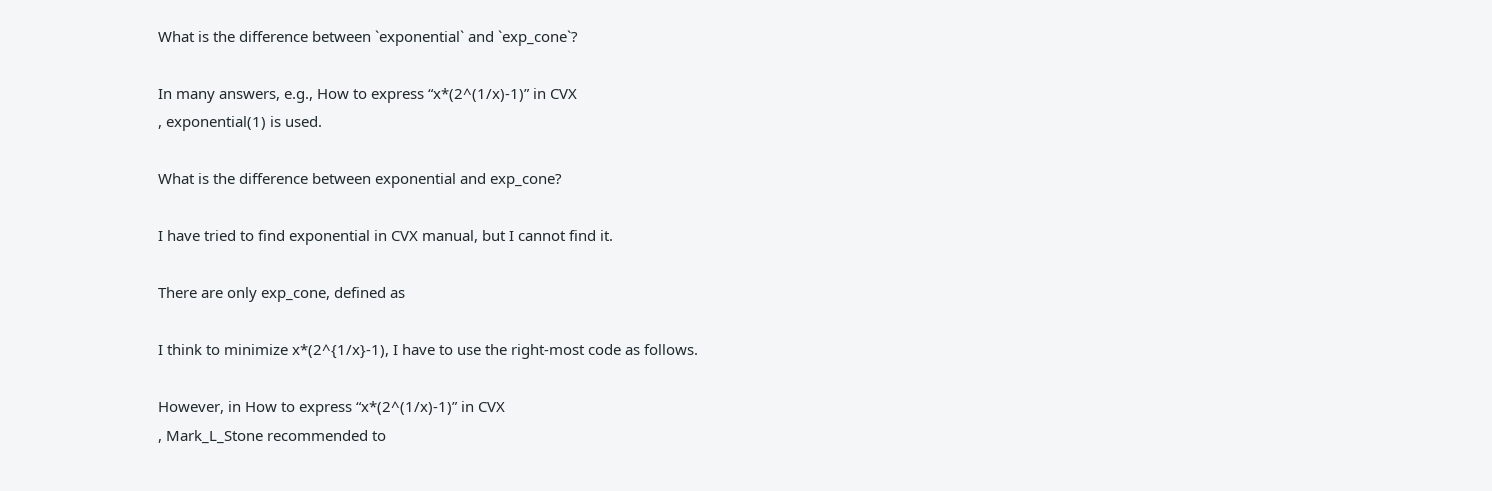What is the difference between `exponential` and `exp_cone`?

In many answers, e.g., How to express “x*(2^(1/x)-1)” in CVX
, exponential(1) is used.

What is the difference between exponential and exp_cone?

I have tried to find exponential in CVX manual, but I cannot find it.

There are only exp_cone, defined as

I think to minimize x*(2^{1/x}-1), I have to use the right-most code as follows.

However, in How to express “x*(2^(1/x)-1)” in CVX
, Mark_L_Stone recommended to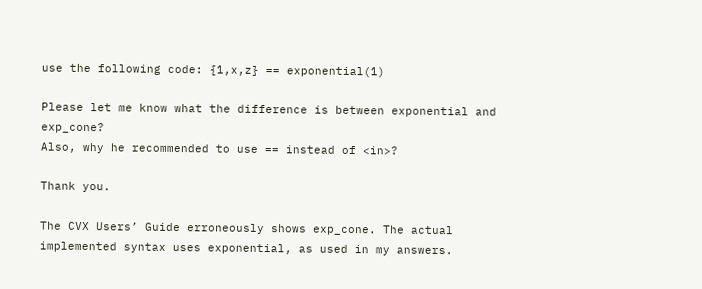use the following code: {1,x,z} == exponential(1)

Please let me know what the difference is between exponential and exp_cone?
Also, why he recommended to use == instead of <in>?

Thank you.

The CVX Users’ Guide erroneously shows exp_cone. The actual implemented syntax uses exponential, as used in my answers.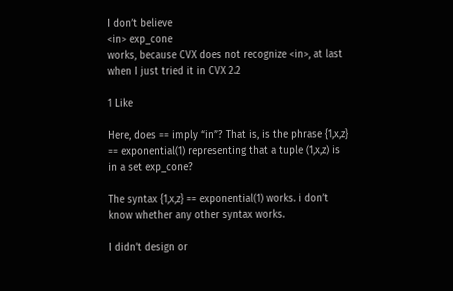I don’t believe
<in> exp_cone
works, because CVX does not recognize <in>, at last when I just tried it in CVX 2.2

1 Like

Here, does == imply “in”? That is, is the phrase {1,x,z} == exponential(1) representing that a tuple (1,x,z) is in a set exp_cone?

The syntax {1,x,z} == exponential(1) works. i don’t know whether any other syntax works.

I didn’t design or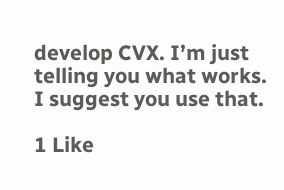develop CVX. I’m just telling you what works. I suggest you use that.

1 Like